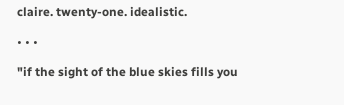claire. twenty-one. idealistic.

• • •

"if the sight of the blue skies fills you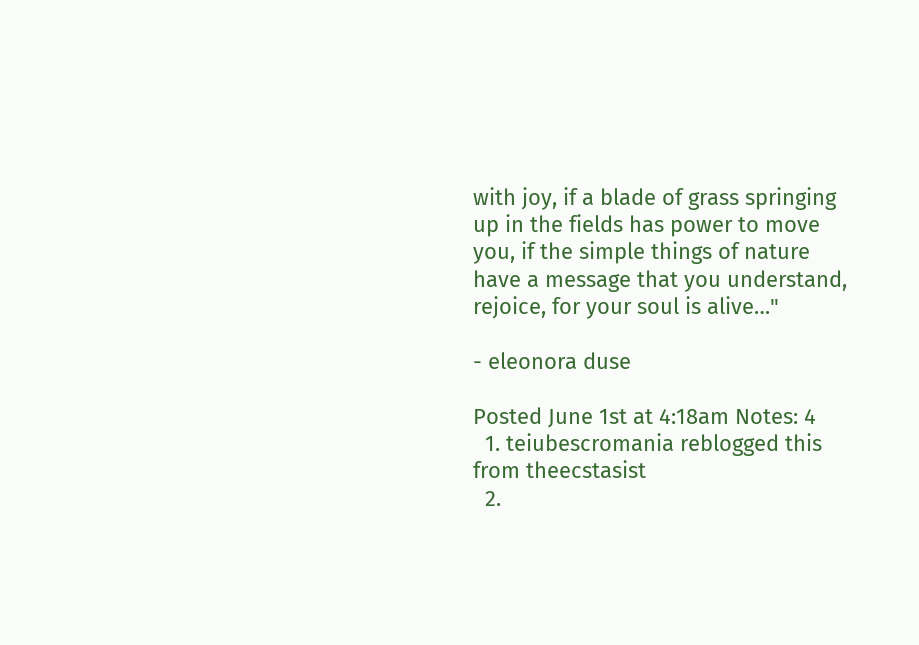with joy, if a blade of grass springing up in the fields has power to move you, if the simple things of nature have a message that you understand, rejoice, for your soul is alive…"

- eleonora duse

Posted June 1st at 4:18am Notes: 4
  1. teiubescromania reblogged this from theecstasist
  2.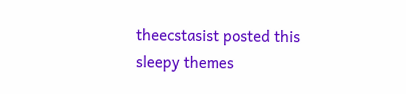theecstasist posted this
sleepy themes